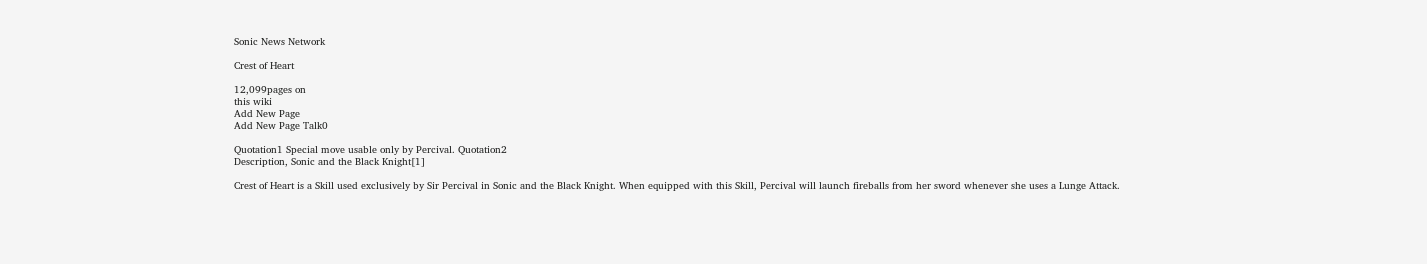Sonic News Network

Crest of Heart

12,099pages on
this wiki
Add New Page
Add New Page Talk0

Quotation1 Special move usable only by Percival. Quotation2
Description, Sonic and the Black Knight[1]

Crest of Heart is a Skill used exclusively by Sir Percival in Sonic and the Black Knight. When equipped with this Skill, Percival will launch fireballs from her sword whenever she uses a Lunge Attack.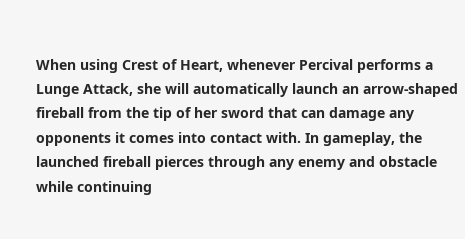When using Crest of Heart, whenever Percival performs a Lunge Attack, she will automatically launch an arrow-shaped fireball from the tip of her sword that can damage any opponents it comes into contact with. In gameplay, the launched fireball pierces through any enemy and obstacle while continuing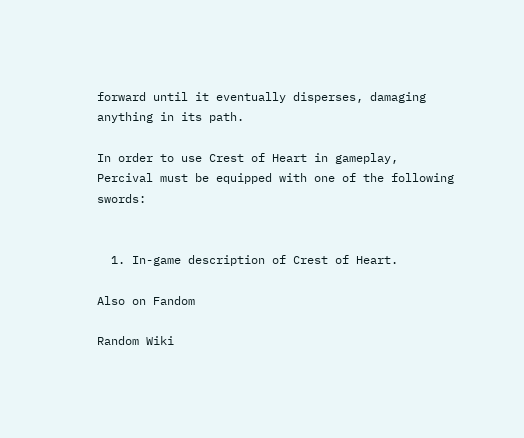forward until it eventually disperses, damaging anything in its path.

In order to use Crest of Heart in gameplay, Percival must be equipped with one of the following swords:


  1. In-game description of Crest of Heart.

Also on Fandom

Random Wiki